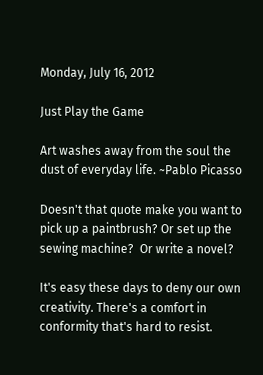Monday, July 16, 2012

Just Play the Game

Art washes away from the soul the dust of everyday life. ~Pablo Picasso

Doesn't that quote make you want to pick up a paintbrush? Or set up the sewing machine?  Or write a novel?

It's easy these days to deny our own creativity. There's a comfort in conformity that's hard to resist.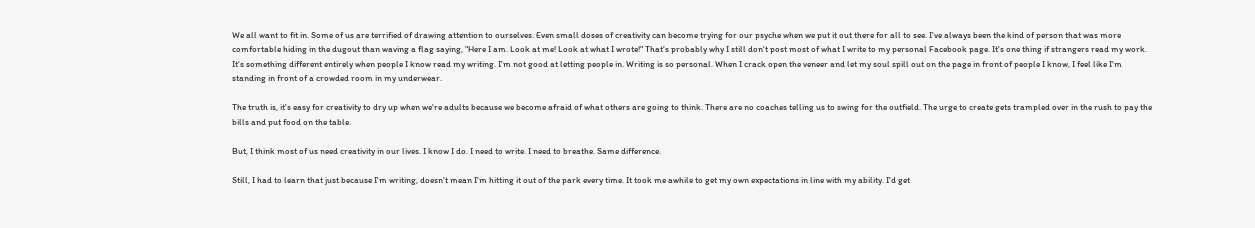We all want to fit in. Some of us are terrified of drawing attention to ourselves. Even small doses of creativity can become trying for our psyche when we put it out there for all to see. I've always been the kind of person that was more comfortable hiding in the dugout than waving a flag saying, "Here I am. Look at me! Look at what I wrote!" That's probably why I still don't post most of what I write to my personal Facebook page. It's one thing if strangers read my work. It's something different entirely when people I know read my writing. I'm not good at letting people in. Writing is so personal. When I crack open the veneer and let my soul spill out on the page in front of people I know, I feel like I'm standing in front of a crowded room in my underwear.

The truth is, it's easy for creativity to dry up when we're adults because we become afraid of what others are going to think. There are no coaches telling us to swing for the outfield. The urge to create gets trampled over in the rush to pay the bills and put food on the table.

But, I think most of us need creativity in our lives. I know I do. I need to write. I need to breathe. Same difference.

Still, I had to learn that just because I'm writing, doesn't mean I'm hitting it out of the park every time. It took me awhile to get my own expectations in line with my ability. I'd get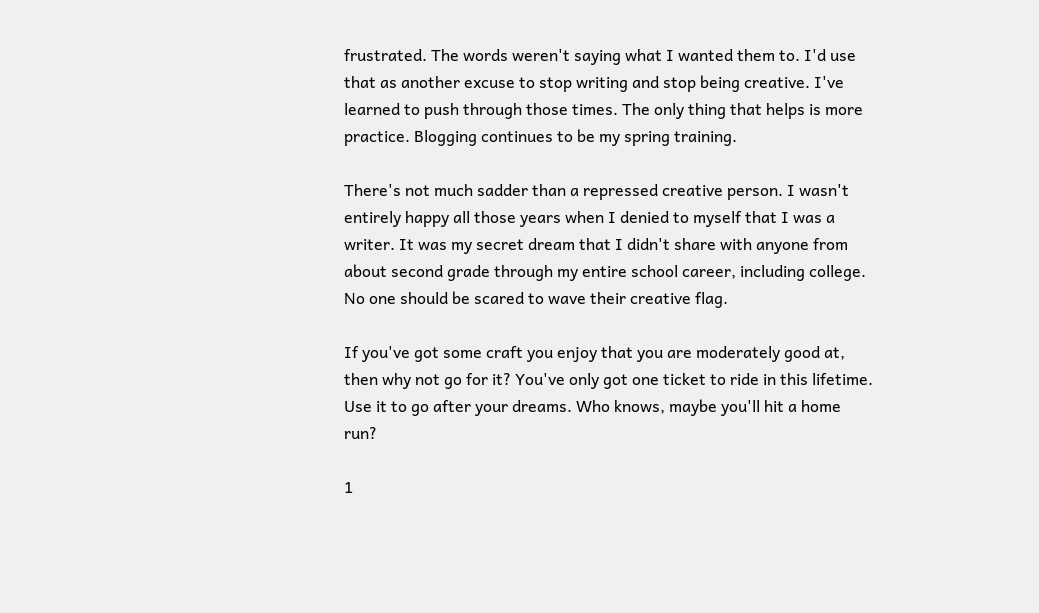frustrated. The words weren't saying what I wanted them to. I'd use that as another excuse to stop writing and stop being creative. I've learned to push through those times. The only thing that helps is more practice. Blogging continues to be my spring training.

There's not much sadder than a repressed creative person. I wasn't entirely happy all those years when I denied to myself that I was a writer. It was my secret dream that I didn't share with anyone from about second grade through my entire school career, including college.  No one should be scared to wave their creative flag.

If you've got some craft you enjoy that you are moderately good at, then why not go for it? You've only got one ticket to ride in this lifetime. Use it to go after your dreams. Who knows, maybe you'll hit a home run?

1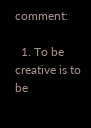comment:

  1. To be creative is to be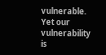vulnerable. Yet our vulnerability is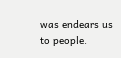was endears us to people.